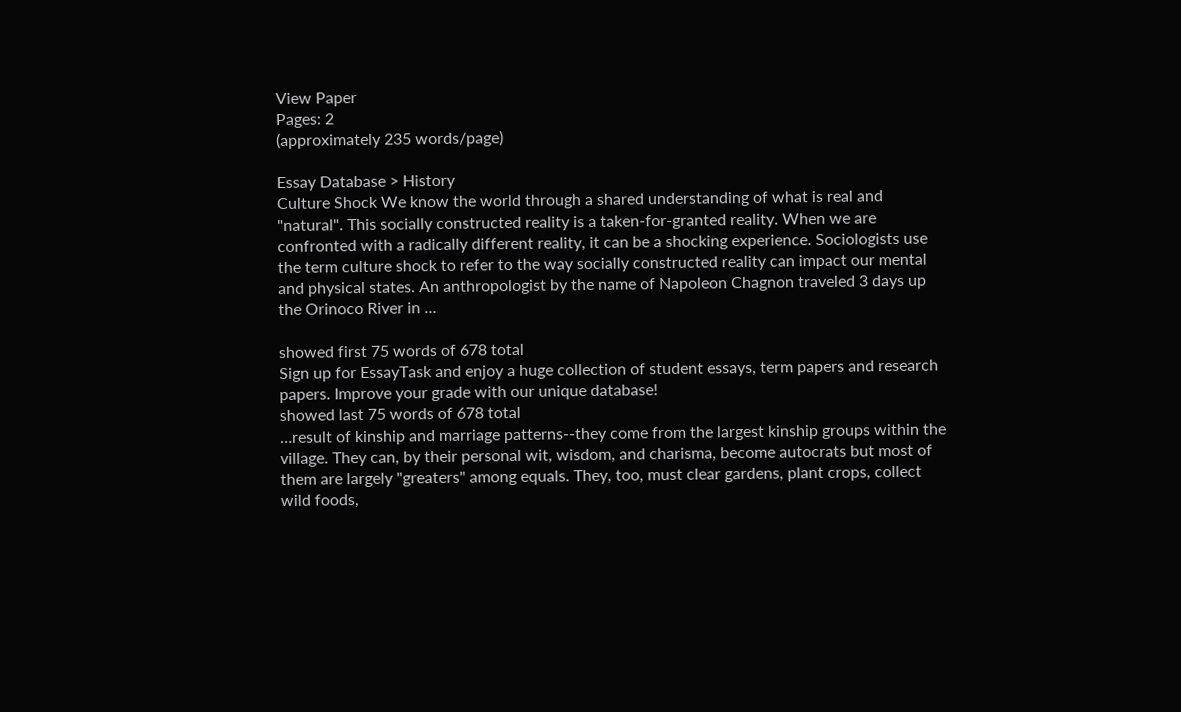View Paper
Pages: 2
(approximately 235 words/page)

Essay Database > History
Culture Shock We know the world through a shared understanding of what is real and "natural". This socially constructed reality is a taken-for-granted reality. When we are confronted with a radically different reality, it can be a shocking experience. Sociologists use the term culture shock to refer to the way socially constructed reality can impact our mental and physical states. An anthropologist by the name of Napoleon Chagnon traveled 3 days up the Orinoco River in …

showed first 75 words of 678 total
Sign up for EssayTask and enjoy a huge collection of student essays, term papers and research papers. Improve your grade with our unique database!
showed last 75 words of 678 total
…result of kinship and marriage patterns--they come from the largest kinship groups within the village. They can, by their personal wit, wisdom, and charisma, become autocrats but most of them are largely "greaters" among equals. They, too, must clear gardens, plant crops, collect wild foods,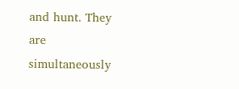and hunt. They are simultaneously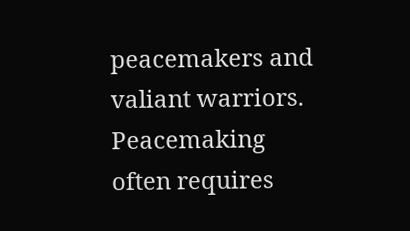peacemakers and valiant warriors. Peacemaking often requires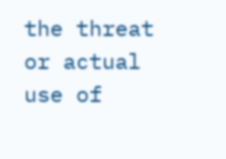the threat or actual use of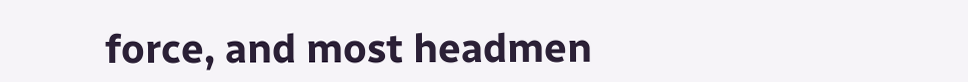force, and most headmen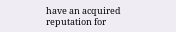have an acquired reputation for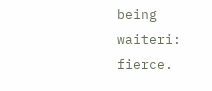being waiteri: fierce.